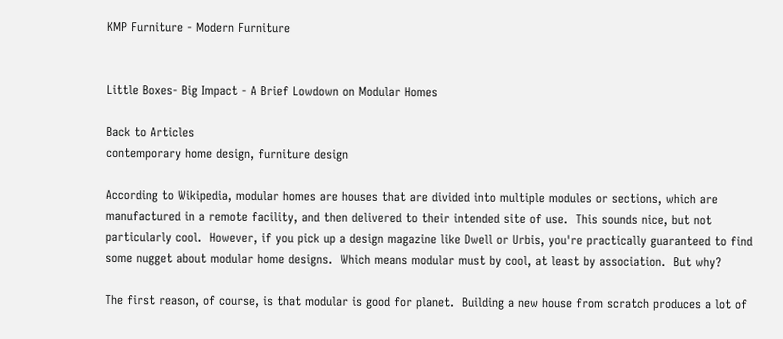KMP Furniture - Modern Furniture


Little Boxes- Big Impact - A Brief Lowdown on Modular Homes

Back to Articles
contemporary home design, furniture design

According to Wikipedia, modular homes are houses that are divided into multiple modules or sections, which are manufactured in a remote facility, and then delivered to their intended site of use.  This sounds nice, but not particularly cool.  However, if you pick up a design magazine like Dwell or Urbis, you're practically guaranteed to find some nugget about modular home designs.  Which means modular must by cool, at least by association.  But why?

The first reason, of course, is that modular is good for planet.  Building a new house from scratch produces a lot of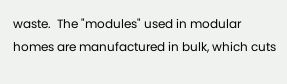waste.  The "modules" used in modular homes are manufactured in bulk, which cuts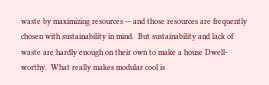waste by maximizing resources -- and those resources are frequently chosen with sustainability in mind.  But sustainability and lack of waste are hardly enough on their own to make a house Dwell-worthy.  What really makes modular cool is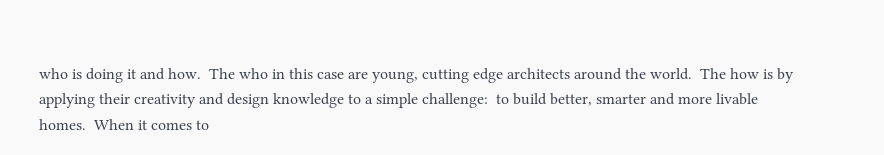who is doing it and how.  The who in this case are young, cutting edge architects around the world.  The how is by applying their creativity and design knowledge to a simple challenge:  to build better, smarter and more livable homes.  When it comes to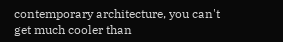contemporary architecture, you can't get much cooler than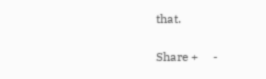that.

Share +     -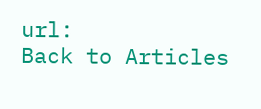url:
Back to Articles